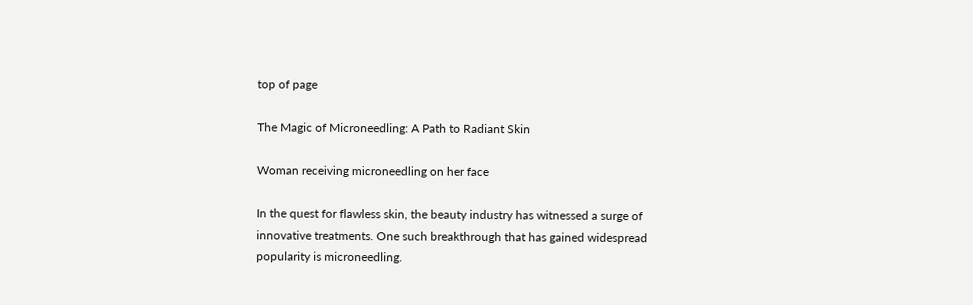top of page

The Magic of Microneedling: A Path to Radiant Skin

Woman receiving microneedling on her face

In the quest for flawless skin, the beauty industry has witnessed a surge of innovative treatments. One such breakthrough that has gained widespread popularity is microneedling.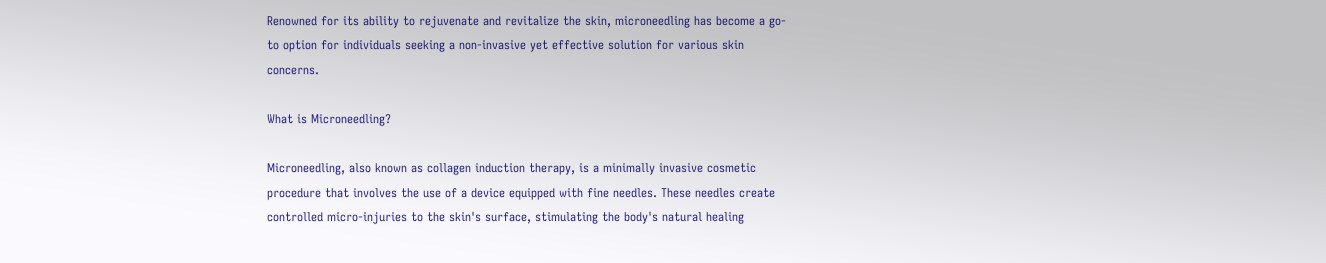Renowned for its ability to rejuvenate and revitalize the skin, microneedling has become a go-to option for individuals seeking a non-invasive yet effective solution for various skin concerns.

What is Microneedling?

Microneedling, also known as collagen induction therapy, is a minimally invasive cosmetic procedure that involves the use of a device equipped with fine needles. These needles create controlled micro-injuries to the skin's surface, stimulating the body's natural healing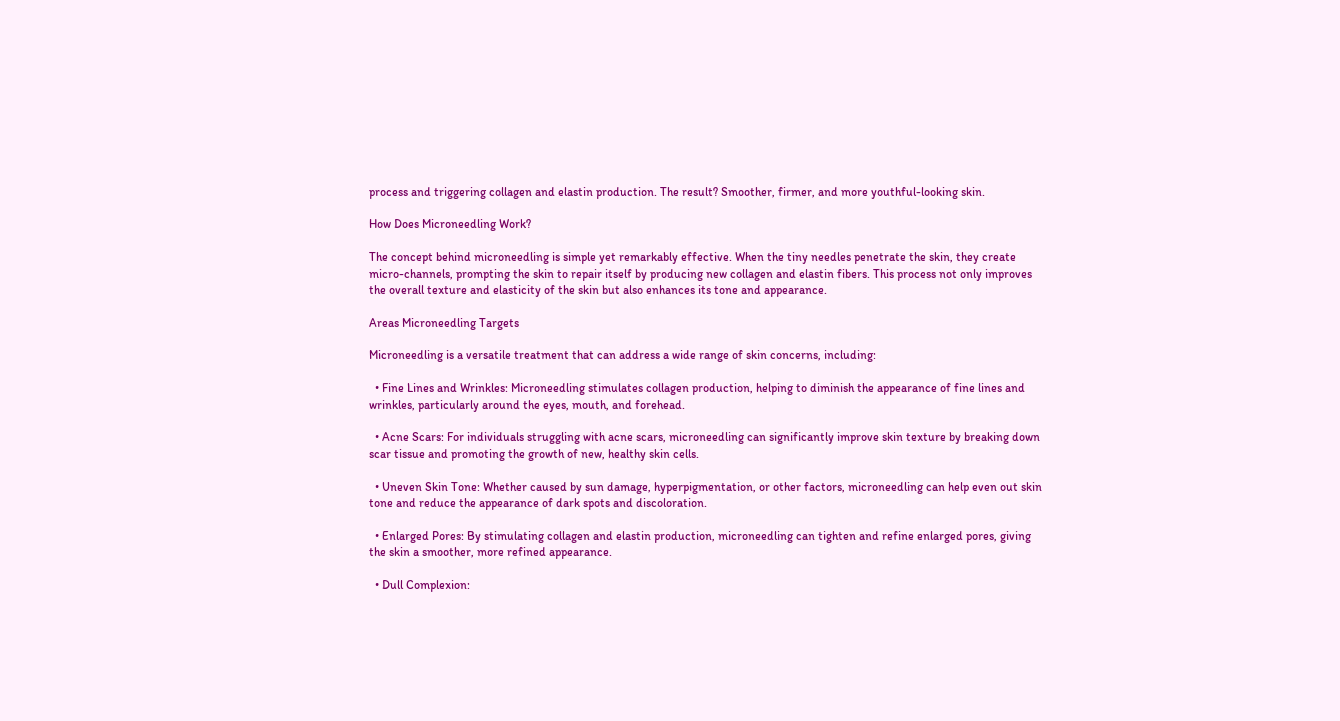process and triggering collagen and elastin production. The result? Smoother, firmer, and more youthful-looking skin.

How Does Microneedling Work?

The concept behind microneedling is simple yet remarkably effective. When the tiny needles penetrate the skin, they create micro-channels, prompting the skin to repair itself by producing new collagen and elastin fibers. This process not only improves the overall texture and elasticity of the skin but also enhances its tone and appearance.

Areas Microneedling Targets

Microneedling is a versatile treatment that can address a wide range of skin concerns, including:

  • Fine Lines and Wrinkles: Microneedling stimulates collagen production, helping to diminish the appearance of fine lines and wrinkles, particularly around the eyes, mouth, and forehead.

  • Acne Scars: For individuals struggling with acne scars, microneedling can significantly improve skin texture by breaking down scar tissue and promoting the growth of new, healthy skin cells.

  • Uneven Skin Tone: Whether caused by sun damage, hyperpigmentation, or other factors, microneedling can help even out skin tone and reduce the appearance of dark spots and discoloration.

  • Enlarged Pores: By stimulating collagen and elastin production, microneedling can tighten and refine enlarged pores, giving the skin a smoother, more refined appearance.

  • Dull Complexion: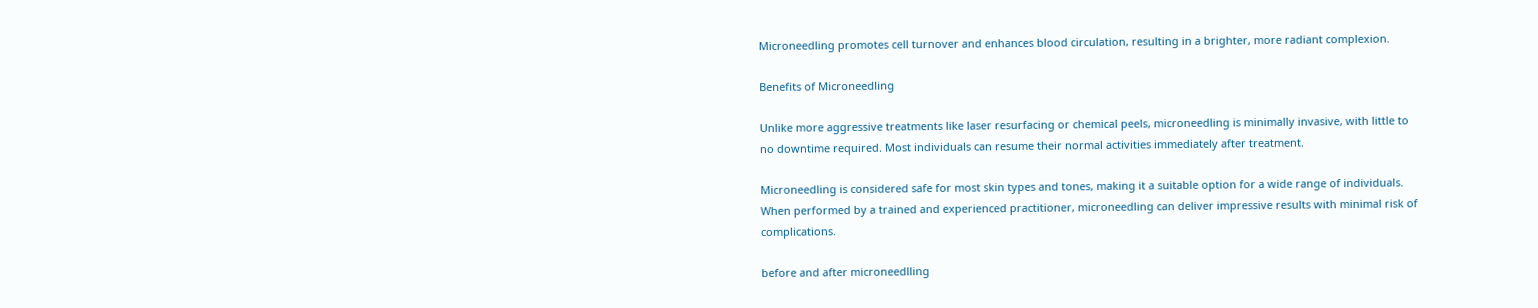Microneedling promotes cell turnover and enhances blood circulation, resulting in a brighter, more radiant complexion.

Benefits of Microneedling

Unlike more aggressive treatments like laser resurfacing or chemical peels, microneedling is minimally invasive, with little to no downtime required. Most individuals can resume their normal activities immediately after treatment.

Microneedling is considered safe for most skin types and tones, making it a suitable option for a wide range of individuals. When performed by a trained and experienced practitioner, microneedling can deliver impressive results with minimal risk of complications.

before and after microneedlling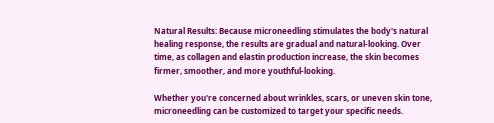Natural Results: Because microneedling stimulates the body's natural healing response, the results are gradual and natural-looking. Over time, as collagen and elastin production increase, the skin becomes firmer, smoother, and more youthful-looking.

Whether you're concerned about wrinkles, scars, or uneven skin tone, microneedling can be customized to target your specific needs.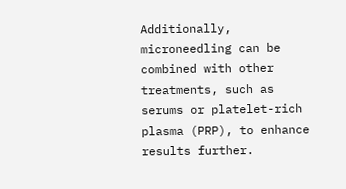Additionally, microneedling can be combined with other treatments, such as serums or platelet-rich plasma (PRP), to enhance results further.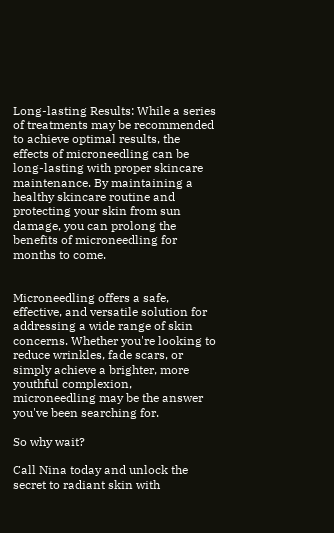Long-lasting Results: While a series of treatments may be recommended to achieve optimal results, the effects of microneedling can be long-lasting with proper skincare maintenance. By maintaining a healthy skincare routine and protecting your skin from sun damage, you can prolong the benefits of microneedling for months to come.


Microneedling offers a safe, effective, and versatile solution for addressing a wide range of skin concerns. Whether you're looking to reduce wrinkles, fade scars, or simply achieve a brighter, more youthful complexion, microneedling may be the answer you've been searching for.

So why wait?

Call Nina today and unlock the secret to radiant skin with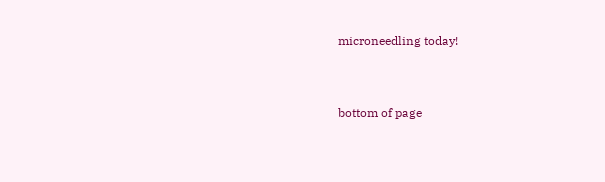microneedling today!


bottom of page